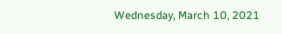Wednesday, March 10, 2021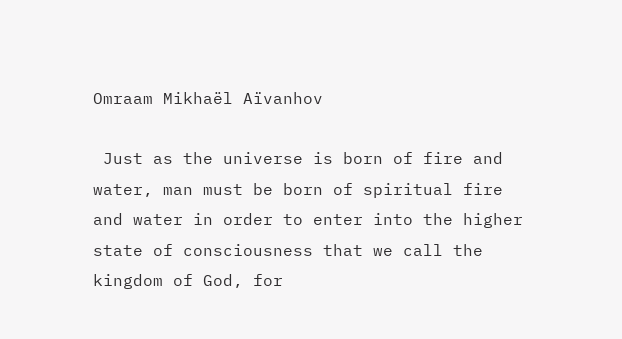Omraam Mikhaël Aïvanhov

 Just as the universe is born of fire and water, man must be born of spiritual fire and water in order to enter into the higher state of consciousness that we call the kingdom of God, for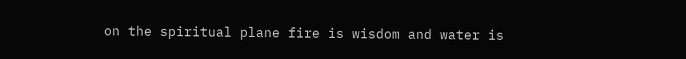on the spiritual plane fire is wisdom and water is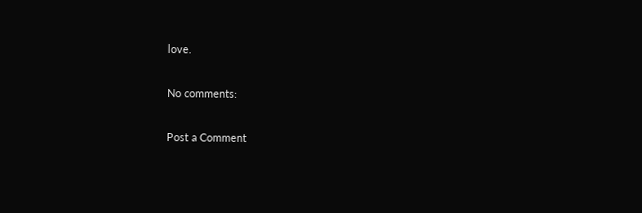love.

No comments:

Post a Comment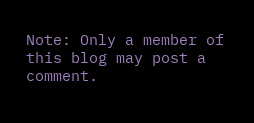Note: Only a member of this blog may post a comment.